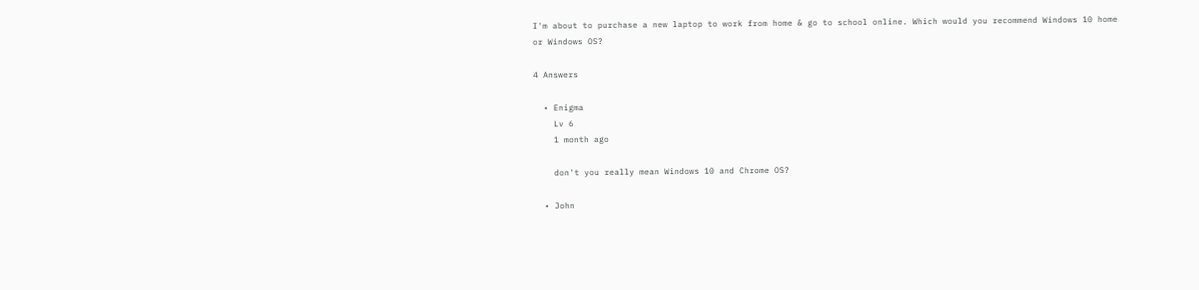I'm about to purchase a new laptop to work from home & go to school online. Which would you recommend Windows 10 home or Windows OS?

4 Answers

  • Enigma
    Lv 6
    1 month ago

    don't you really mean Windows 10 and Chrome OS?

  • John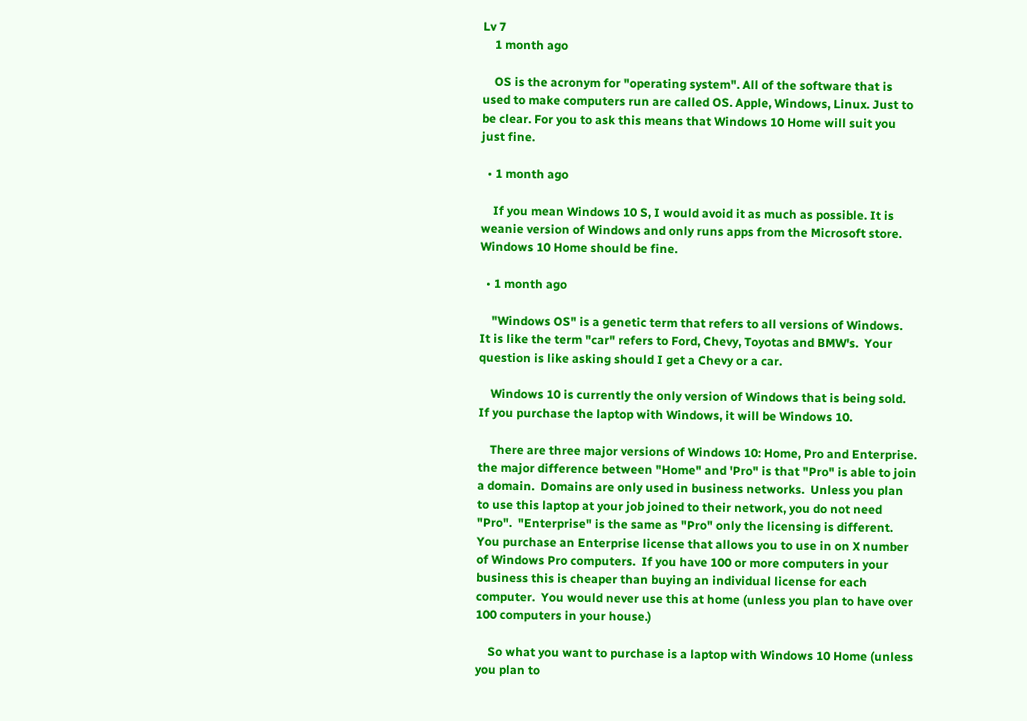Lv 7
    1 month ago

    OS is the acronym for "operating system". All of the software that is used to make computers run are called OS. Apple, Windows, Linux. Just to be clear. For you to ask this means that Windows 10 Home will suit you just fine.

  • 1 month ago

    If you mean Windows 10 S, I would avoid it as much as possible. It is weanie version of Windows and only runs apps from the Microsoft store. Windows 10 Home should be fine.

  • 1 month ago

    "Windows OS" is a genetic term that refers to all versions of Windows.  It is like the term "car" refers to Ford, Chevy, Toyotas and BMW's.  Your question is like asking should I get a Chevy or a car.

    Windows 10 is currently the only version of Windows that is being sold.  If you purchase the laptop with Windows, it will be Windows 10.

    There are three major versions of Windows 10: Home, Pro and Enterprise.  the major difference between "Home" and 'Pro" is that "Pro" is able to join a domain.  Domains are only used in business networks.  Unless you plan to use this laptop at your job joined to their network, you do not need "Pro".  "Enterprise" is the same as "Pro" only the licensing is different.  You purchase an Enterprise license that allows you to use in on X number of Windows Pro computers.  If you have 100 or more computers in your business this is cheaper than buying an individual license for each computer.  You would never use this at home (unless you plan to have over 100 computers in your house.)

    So what you want to purchase is a laptop with Windows 10 Home (unless you plan to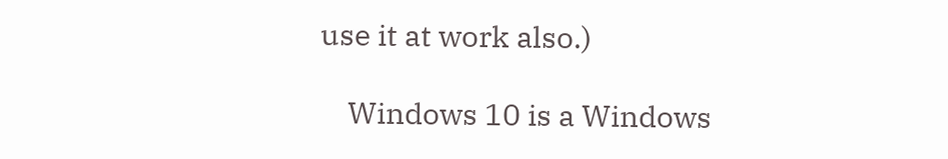use it at work also.)

    Windows 10 is a Windows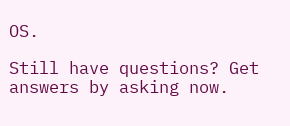OS.

Still have questions? Get answers by asking now.